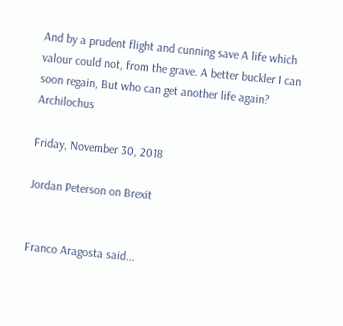And by a prudent flight and cunning save A life which valour could not, from the grave. A better buckler I can soon regain, But who can get another life again? Archilochus

Friday, November 30, 2018

Jordan Peterson on Brexit


Franco Aragosta said...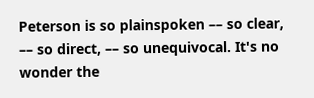Peterson is so plainspoken –– so clear, –– so direct, –– so unequivocal. It's no wonder the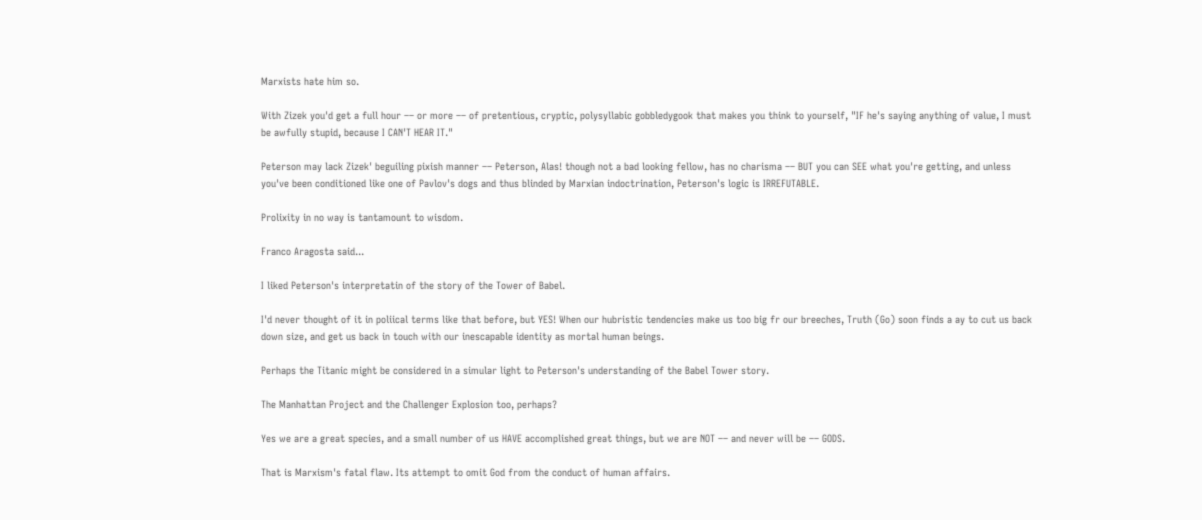Marxists hate him so.

With Zizek you'd get a full hour –– or more –– of pretentious, cryptic, polysyllabic gobbledygook that makes you think to yourself, "IF he's saying anything of value, I must be awfully stupid, because I CAN'T HEAR IT."

Peterson may lack Zizek' beguiling pixish manner –– Peterson, Alas! though not a bad looking fellow, has no charisma –– BUT you can SEE what you're getting, and unless you've been conditioned like one of Pavlov's dogs and thus blinded by Marxian indoctrination, Peterson's logic is IRREFUTABLE.

Prolixity in no way is tantamount to wisdom.

Franco Aragosta said...

I liked Peterson's interpretatin of the story of the Tower of Babel.

I'd never thought of it in poliical terms like that before, but YES! When our hubristic tendencies make us too big fr our breeches, Truth (Go) soon finds a ay to cut us back down size, and get us back in touch with our inescapable identity as mortal human beings.

Perhaps the Titanic might be considered in a simular light to Peterson's understanding of the Babel Tower story.

The Manhattan Project and the Challenger Explosion too, perhaps?

Yes we are a great species, and a small number of us HAVE accomplished great things, but we are NOT –– and never will be –– GODS.

That is Marxism's fatal flaw. Its attempt to omit God from the conduct of human affairs.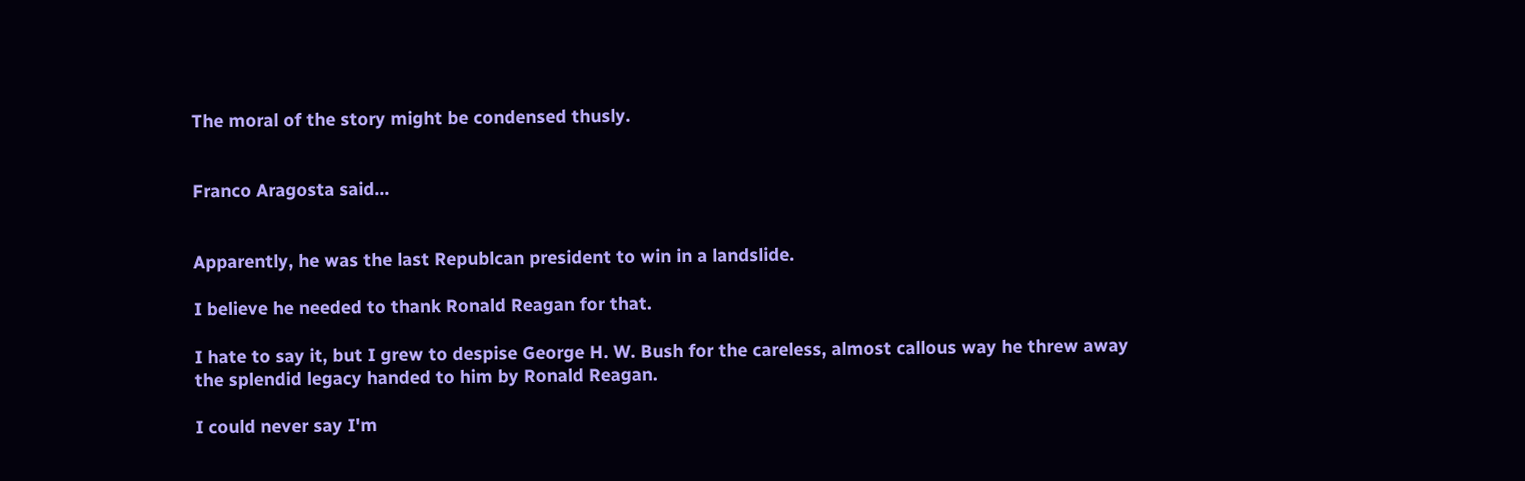The moral of the story might be condensed thusly.


Franco Aragosta said...


Apparently, he was the last Republcan president to win in a landslide.

I believe he needed to thank Ronald Reagan for that.

I hate to say it, but I grew to despise George H. W. Bush for the careless, almost callous way he threw away the splendid legacy handed to him by Ronald Reagan.

I could never say I'm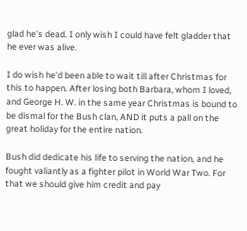glad he's dead. I only wish I could have felt gladder that he ever was alive.

I do wish he'd been able to wait till after Christmas for this to happen. After losing both Barbara, whom I loved, and George H. W. in the same year Christmas is bound to be dismal for the Bush clan, AND it puts a pall on the great holiday for the entire nation.

Bush did dedicate his life to serving the nation, and he fought valiantly as a fighter pilot in World War Two. For that we should give him credit and pay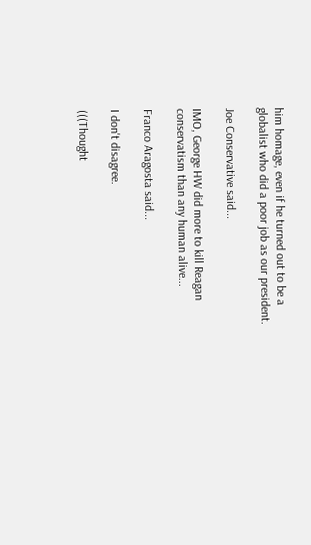him homage, even if he turned out to be a globalist who did a poor job as our president.

Joe Conservative said...

IMO, George HW did more to kill Reagan conservatism than any human alive...

Franco Aragosta said...

I don't disagree.

(((Thought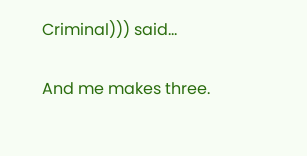Criminal))) said...

And me makes three.